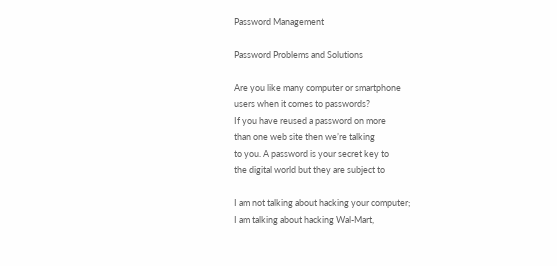Password Management

Password Problems and Solutions

Are you like many computer or smartphone
users when it comes to passwords?
If you have reused a password on more
than one web site then we’re talking
to you. A password is your secret key to
the digital world but they are subject to

I am not talking about hacking your computer;
I am talking about hacking Wal-Mart,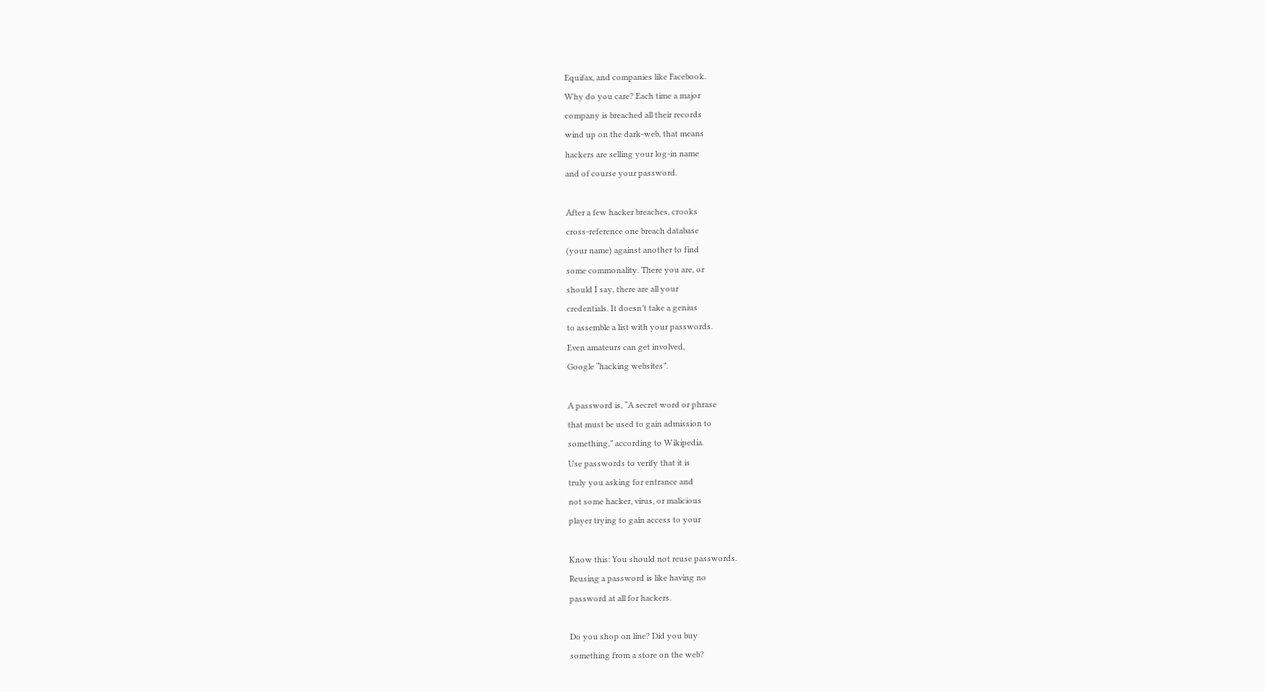Equifax, and companies like Facebook.
Why do you care? Each time a major
company is breached all their records
wind up on the dark-web, that means
hackers are selling your log-in name
and of course your password.

After a few hacker breaches, crooks
cross-reference one breach database
(your name) against another to find
some commonality. There you are, or
should I say, there are all your
credentials. It doesn’t take a genius
to assemble a list with your passwords.
Even amateurs can get involved,
Google “hacking websites”.

A password is, “A secret word or phrase
that must be used to gain admission to
something,” according to Wikipedia.
Use passwords to verify that it is
truly you asking for entrance and
not some hacker, virus, or malicious
player trying to gain access to your

Know this: You should not reuse passwords.
Reusing a password is like having no
password at all for hackers.

Do you shop on line? Did you buy
something from a store on the web?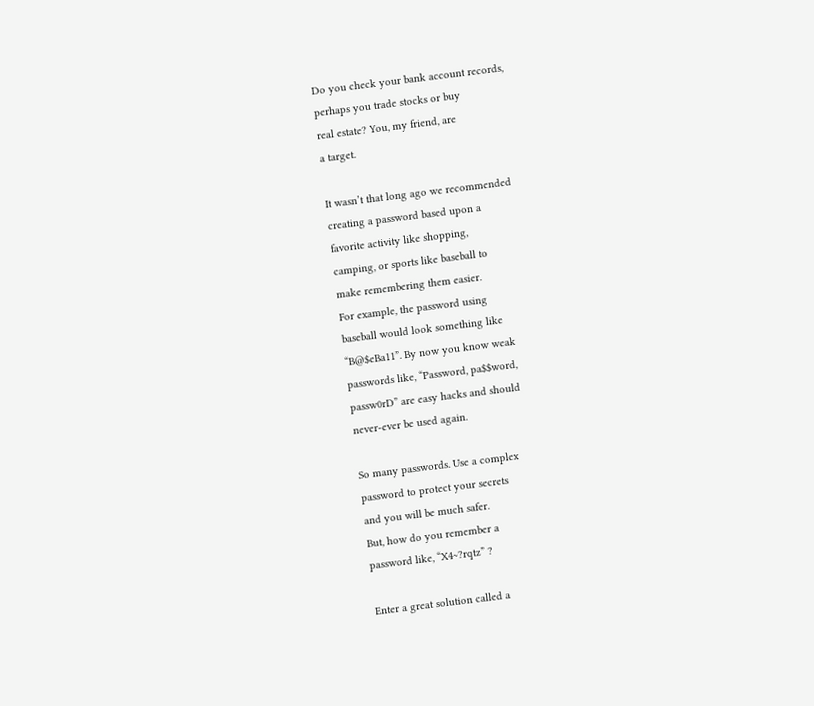Do you check your bank account records,
perhaps you trade stocks or buy
real estate? You, my friend, are
a target.

It wasn’t that long ago we recommended
creating a password based upon a
favorite activity like shopping,
camping, or sports like baseball to
make remembering them easier.
For example, the password using
baseball would look something like
“B@$eBa11”. By now you know weak
passwords like, “Password, pa$$word,
passw0rD” are easy hacks and should
never-ever be used again.

So many passwords. Use a complex
password to protect your secrets
and you will be much safer.
But, how do you remember a
password like, “X4~?rqtz” ?

Enter a great solution called a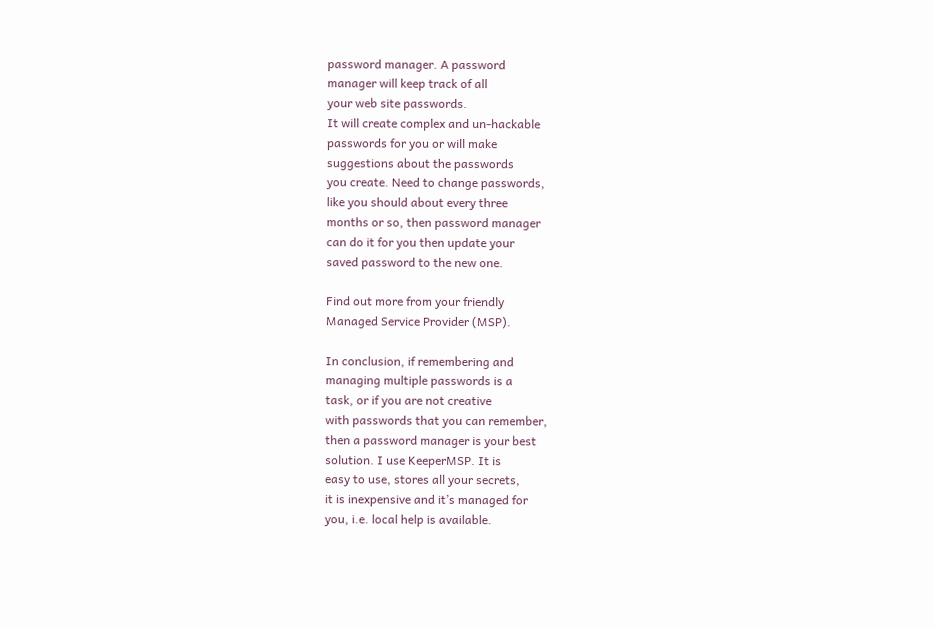password manager. A password
manager will keep track of all
your web site passwords.
It will create complex and un-hackable
passwords for you or will make
suggestions about the passwords
you create. Need to change passwords,
like you should about every three
months or so, then password manager
can do it for you then update your
saved password to the new one.

Find out more from your friendly
Managed Service Provider (MSP).

In conclusion, if remembering and
managing multiple passwords is a
task, or if you are not creative
with passwords that you can remember,
then a password manager is your best
solution. I use KeeperMSP. It is
easy to use, stores all your secrets,
it is inexpensive and it’s managed for
you, i.e. local help is available.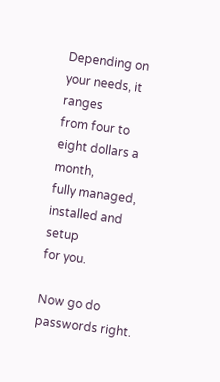Depending on your needs, it ranges
from four to eight dollars a month,
fully managed, installed and setup
for you.

Now go do passwords right.